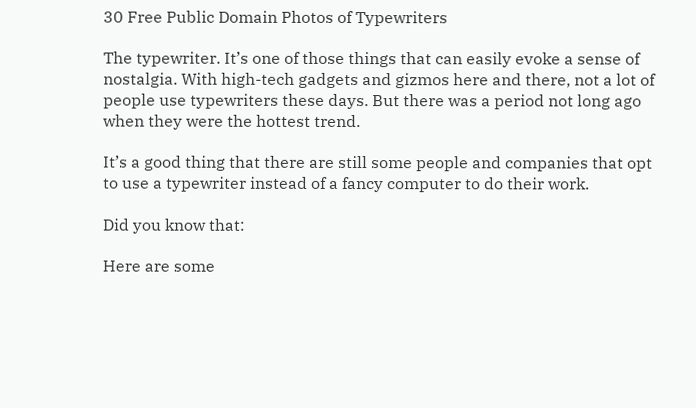30 Free Public Domain Photos of Typewriters

The typewriter. It’s one of those things that can easily evoke a sense of nostalgia. With high-tech gadgets and gizmos here and there, not a lot of people use typewriters these days. But there was a period not long ago when they were the hottest trend.

It’s a good thing that there are still some people and companies that opt to use a typewriter instead of a fancy computer to do their work.

Did you know that:

Here are some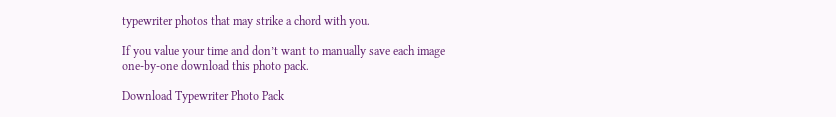typewriter photos that may strike a chord with you.

If you value your time and don’t want to manually save each image one-by-one download this photo pack.

Download Typewriter Photo Pack